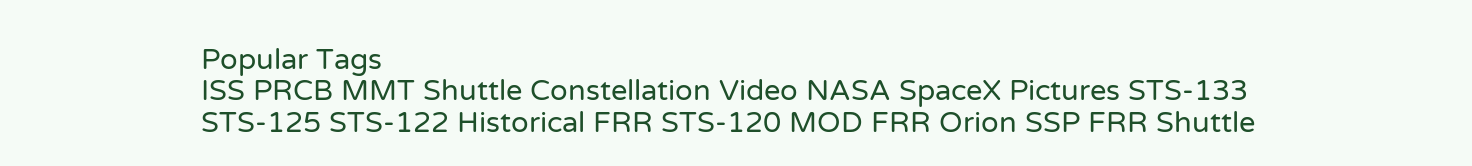Popular Tags
ISS PRCB MMT Shuttle Constellation Video NASA SpaceX Pictures STS-133
STS-125 STS-122 Historical FRR STS-120 MOD FRR Orion SSP FRR Shuttle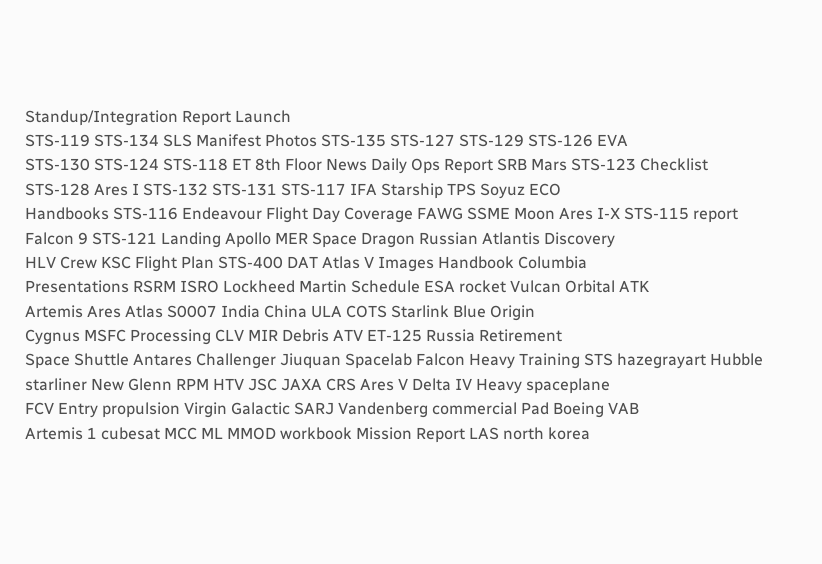Standup/Integration Report Launch
STS-119 STS-134 SLS Manifest Photos STS-135 STS-127 STS-129 STS-126 EVA
STS-130 STS-124 STS-118 ET 8th Floor News Daily Ops Report SRB Mars STS-123 Checklist
STS-128 Ares I STS-132 STS-131 STS-117 IFA Starship TPS Soyuz ECO
Handbooks STS-116 Endeavour Flight Day Coverage FAWG SSME Moon Ares I-X STS-115 report
Falcon 9 STS-121 Landing Apollo MER Space Dragon Russian Atlantis Discovery
HLV Crew KSC Flight Plan STS-400 DAT Atlas V Images Handbook Columbia
Presentations RSRM ISRO Lockheed Martin Schedule ESA rocket Vulcan Orbital ATK
Artemis Ares Atlas S0007 India China ULA COTS Starlink Blue Origin
Cygnus MSFC Processing CLV MIR Debris ATV ET-125 Russia Retirement
Space Shuttle Antares Challenger Jiuquan Spacelab Falcon Heavy Training STS hazegrayart Hubble
starliner New Glenn RPM HTV JSC JAXA CRS Ares V Delta IV Heavy spaceplane
FCV Entry propulsion Virgin Galactic SARJ Vandenberg commercial Pad Boeing VAB
Artemis 1 cubesat MCC ML MMOD workbook Mission Report LAS north korea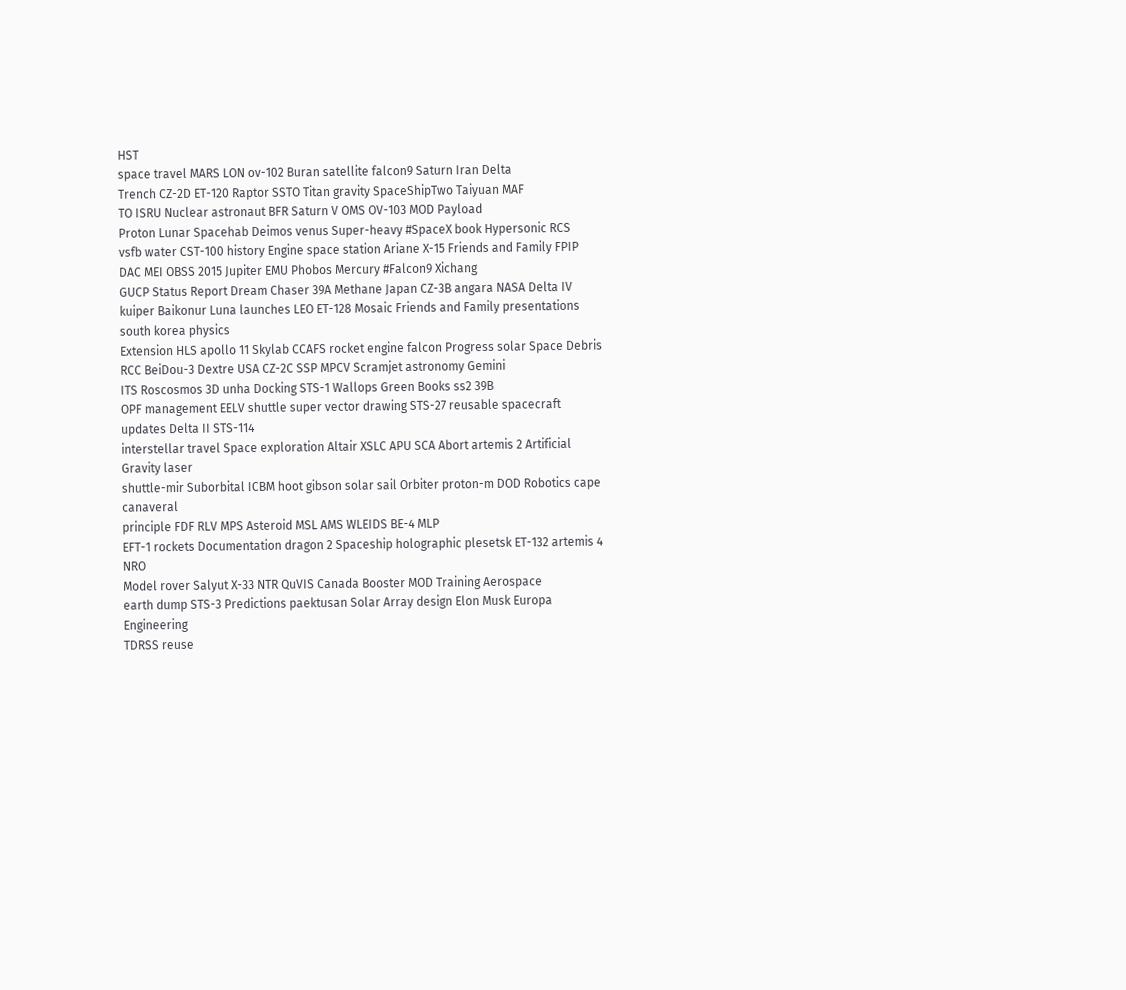HST
space travel MARS LON ov-102 Buran satellite falcon9 Saturn Iran Delta
Trench CZ-2D ET-120 Raptor SSTO Titan gravity SpaceShipTwo Taiyuan MAF
TO ISRU Nuclear astronaut BFR Saturn V OMS OV-103 MOD Payload
Proton Lunar Spacehab Deimos venus Super-heavy #SpaceX book Hypersonic RCS
vsfb water CST-100 history Engine space station Ariane X-15 Friends and Family FPIP
DAC MEI OBSS 2015 Jupiter EMU Phobos Mercury #Falcon9 Xichang
GUCP Status Report Dream Chaser 39A Methane Japan CZ-3B angara NASA Delta IV
kuiper Baikonur Luna launches LEO ET-128 Mosaic Friends and Family presentations south korea physics
Extension HLS apollo 11 Skylab CCAFS rocket engine falcon Progress solar Space Debris
RCC BeiDou-3 Dextre USA CZ-2C SSP MPCV Scramjet astronomy Gemini
ITS Roscosmos 3D unha Docking STS-1 Wallops Green Books ss2 39B
OPF management EELV shuttle super vector drawing STS-27 reusable spacecraft updates Delta II STS-114
interstellar travel Space exploration Altair XSLC APU SCA Abort artemis 2 Artificial Gravity laser
shuttle-mir Suborbital ICBM hoot gibson solar sail Orbiter proton-m DOD Robotics cape canaveral
principle FDF RLV MPS Asteroid MSL AMS WLEIDS BE-4 MLP
EFT-1 rockets Documentation dragon 2 Spaceship holographic plesetsk ET-132 artemis 4 NRO
Model rover Salyut X-33 NTR QuVIS Canada Booster MOD Training Aerospace
earth dump STS-3 Predictions paektusan Solar Array design Elon Musk Europa Engineering
TDRSS reuse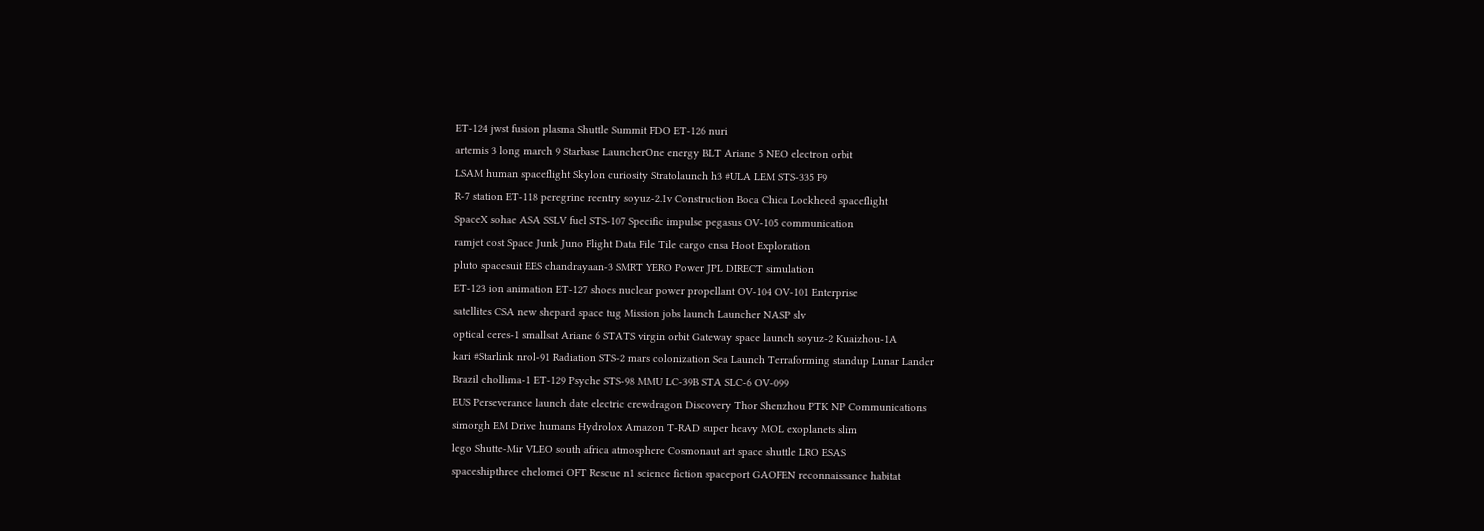ET-124 jwst fusion plasma Shuttle Summit FDO ET-126 nuri
artemis 3 long march 9 Starbase LauncherOne energy BLT Ariane 5 NEO electron orbit
LSAM human spaceflight Skylon curiosity Stratolaunch h3 #ULA LEM STS-335 F9
R-7 station ET-118 peregrine reentry soyuz-2.1v Construction Boca Chica Lockheed spaceflight
SpaceX sohae ASA SSLV fuel STS-107 Specific impulse pegasus OV-105 communication
ramjet cost Space Junk Juno Flight Data File Tile cargo cnsa Hoot Exploration
pluto spacesuit EES chandrayaan-3 SMRT YERO Power JPL DIRECT simulation
ET-123 ion animation ET-127 shoes nuclear power propellant OV-104 OV-101 Enterprise
satellites CSA new shepard space tug Mission jobs launch Launcher NASP slv
optical ceres-1 smallsat Ariane 6 STATS virgin orbit Gateway space launch soyuz-2 Kuaizhou-1A
kari #Starlink nrol-91 Radiation STS-2 mars colonization Sea Launch Terraforming standup Lunar Lander
Brazil chollima-1 ET-129 Psyche STS-98 MMU LC-39B STA SLC-6 OV-099
EUS Perseverance launch date electric crewdragon Discovery Thor Shenzhou PTK NP Communications
simorgh EM Drive humans Hydrolox Amazon T-RAD super heavy MOL exoplanets slim
lego Shutte-Mir VLEO south africa atmosphere Cosmonaut art space shuttle LRO ESAS
spaceshipthree chelomei OFT Rescue n1 science fiction spaceport GAOFEN reconnaissance habitat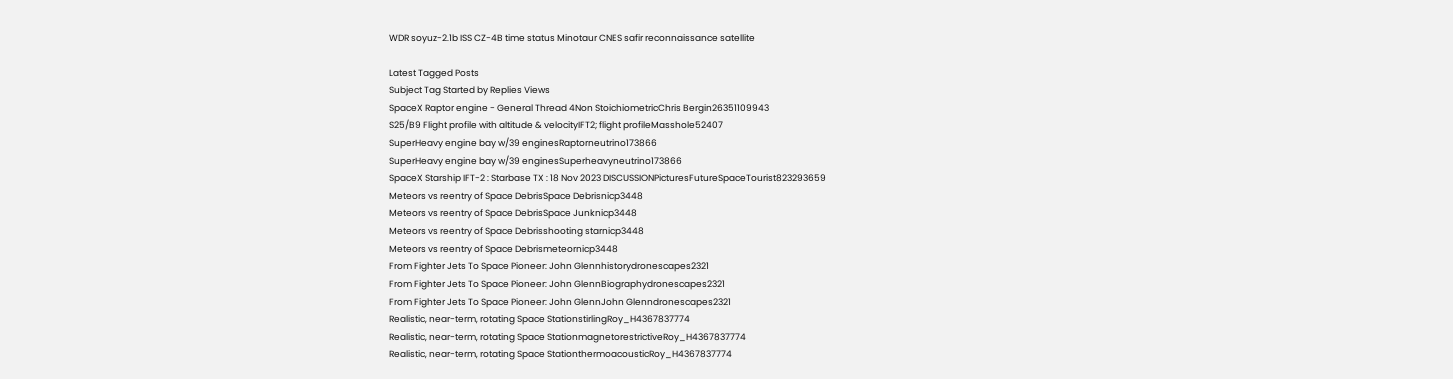WDR soyuz-2.1b ISS CZ-4B time status Minotaur CNES safir reconnaissance satellite

Latest Tagged Posts
Subject Tag Started by Replies Views
SpaceX Raptor engine - General Thread 4Non StoichiometricChris Bergin26351109943
S25/B9 Flight profile with altitude & velocityIFT2; flight profileMasshole52407
SuperHeavy engine bay w/39 enginesRaptorneutrino173866
SuperHeavy engine bay w/39 enginesSuperheavyneutrino173866
SpaceX Starship IFT-2 : Starbase TX : 18 Nov 2023 DISCUSSIONPicturesFutureSpaceTourist823293659
Meteors vs reentry of Space DebrisSpace Debrisnicp3448
Meteors vs reentry of Space DebrisSpace Junknicp3448
Meteors vs reentry of Space Debrisshooting starnicp3448
Meteors vs reentry of Space Debrismeteornicp3448
From Fighter Jets To Space Pioneer: John Glennhistorydronescapes2321
From Fighter Jets To Space Pioneer: John GlennBiographydronescapes2321
From Fighter Jets To Space Pioneer: John GlennJohn Glenndronescapes2321
Realistic, near-term, rotating Space StationstirlingRoy_H4367837774
Realistic, near-term, rotating Space StationmagnetorestrictiveRoy_H4367837774
Realistic, near-term, rotating Space StationthermoacousticRoy_H4367837774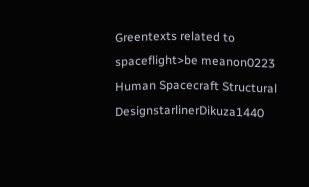Greentexts related to spaceflight>be meanon0223
Human Spacecraft Structural DesignstarlinerDikuza1440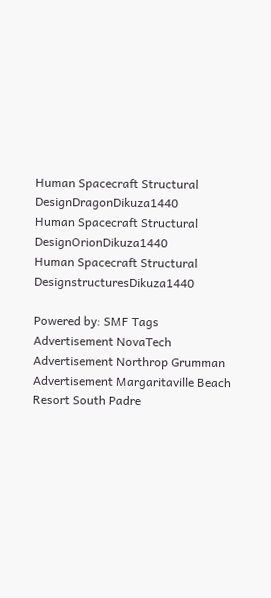Human Spacecraft Structural DesignDragonDikuza1440
Human Spacecraft Structural DesignOrionDikuza1440
Human Spacecraft Structural DesignstructuresDikuza1440

Powered by: SMF Tags
Advertisement NovaTech
Advertisement Northrop Grumman
Advertisement Margaritaville Beach Resort South Padre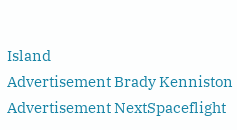Island
Advertisement Brady Kenniston
Advertisement NextSpaceflight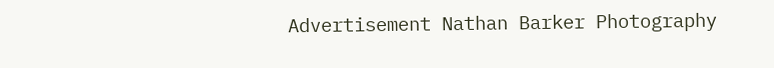Advertisement Nathan Barker Photography